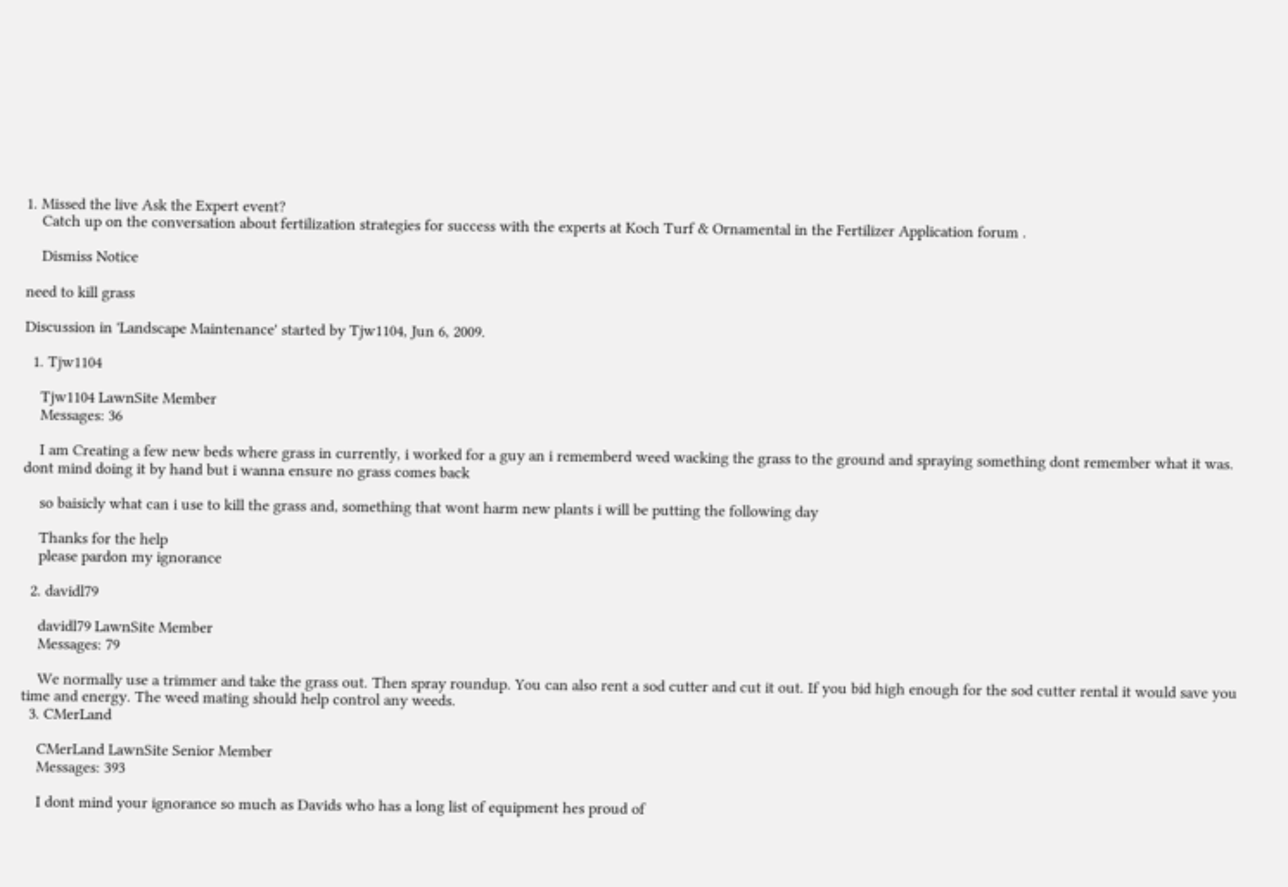1. Missed the live Ask the Expert event?
    Catch up on the conversation about fertilization strategies for success with the experts at Koch Turf & Ornamental in the Fertilizer Application forum .

    Dismiss Notice

need to kill grass

Discussion in 'Landscape Maintenance' started by Tjw1104, Jun 6, 2009.

  1. Tjw1104

    Tjw1104 LawnSite Member
    Messages: 36

    I am Creating a few new beds where grass in currently, i worked for a guy an i rememberd weed wacking the grass to the ground and spraying something dont remember what it was. dont mind doing it by hand but i wanna ensure no grass comes back

    so baisicly what can i use to kill the grass and, something that wont harm new plants i will be putting the following day

    Thanks for the help
    please pardon my ignorance

  2. davidl79

    davidl79 LawnSite Member
    Messages: 79

    We normally use a trimmer and take the grass out. Then spray roundup. You can also rent a sod cutter and cut it out. If you bid high enough for the sod cutter rental it would save you time and energy. The weed mating should help control any weeds.
  3. CMerLand

    CMerLand LawnSite Senior Member
    Messages: 393

    I dont mind your ignorance so much as Davids who has a long list of equipment hes proud of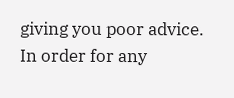giving you poor advice. In order for any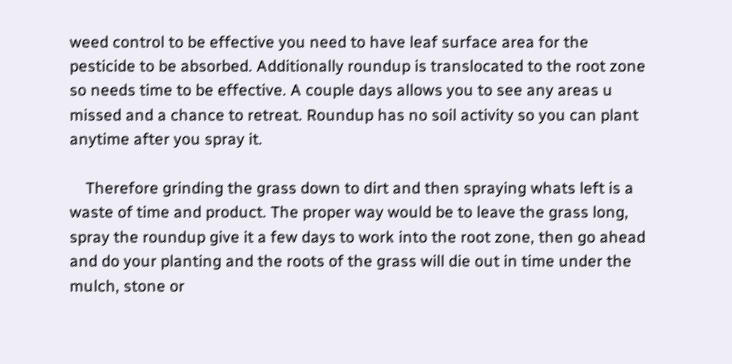weed control to be effective you need to have leaf surface area for the pesticide to be absorbed. Additionally roundup is translocated to the root zone so needs time to be effective. A couple days allows you to see any areas u missed and a chance to retreat. Roundup has no soil activity so you can plant anytime after you spray it.

    Therefore grinding the grass down to dirt and then spraying whats left is a waste of time and product. The proper way would be to leave the grass long, spray the roundup give it a few days to work into the root zone, then go ahead and do your planting and the roots of the grass will die out in time under the mulch, stone or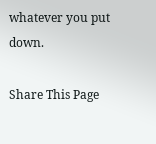whatever you put down.

Share This Page